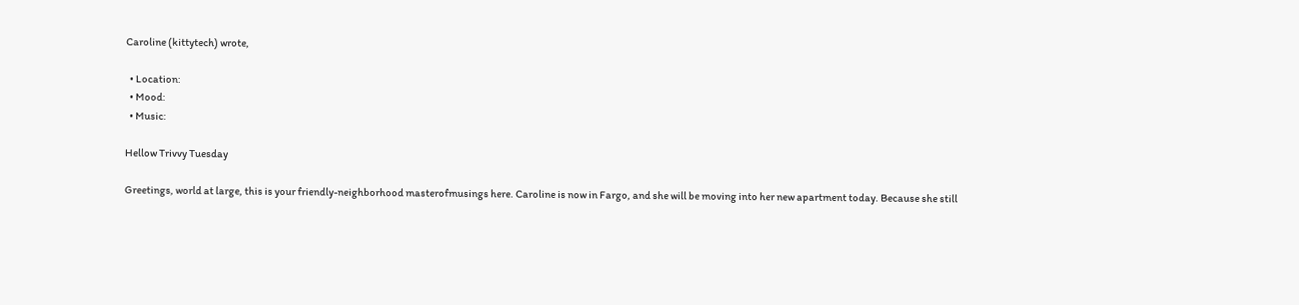Caroline (kittytech) wrote,

  • Location:
  • Mood:
  • Music:

Hellow Trivvy Tuesday

Greetings, world at large, this is your friendly-neighborhood masterofmusings here. Caroline is now in Fargo, and she will be moving into her new apartment today. Because she still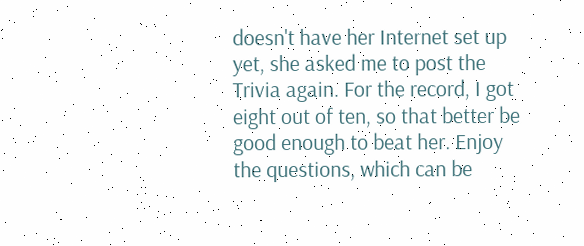doesn't have her Internet set up yet, she asked me to post the Trivia again. For the record, I got eight out of ten, so that better be good enough to beat her. Enjoy the questions, which can be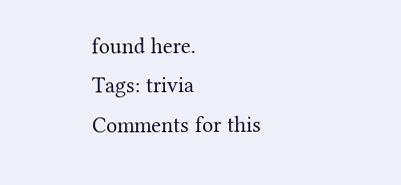found here.
Tags: trivia
Comments for this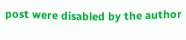post were disabled by the author